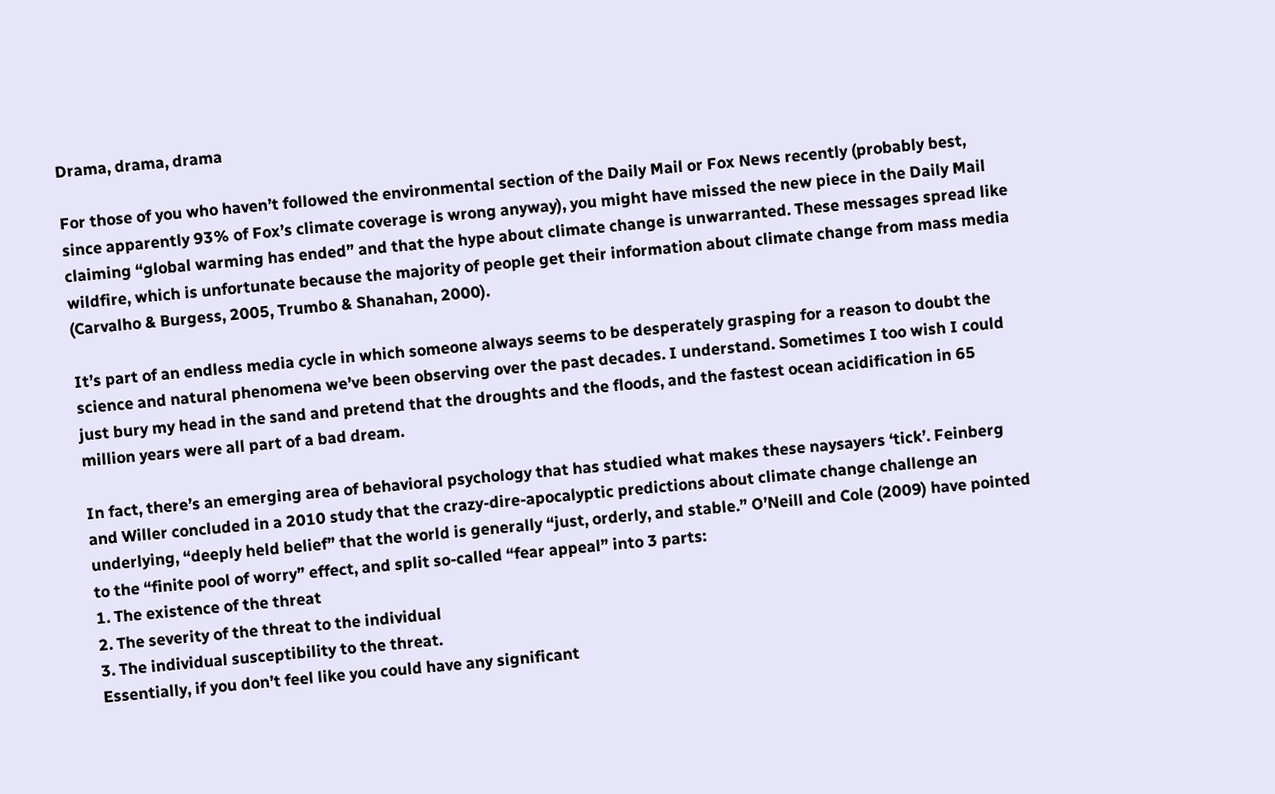Drama, drama, drama

For those of you who haven’t followed the environmental section of the Daily Mail or Fox News recently (probably best, since apparently 93% of Fox’s climate coverage is wrong anyway), you might have missed the new piece in the Daily Mail claiming “global warming has ended” and that the hype about climate change is unwarranted. These messages spread like wildfire, which is unfortunate because the majority of people get their information about climate change from mass media (Carvalho & Burgess, 2005, Trumbo & Shanahan, 2000).

It’s part of an endless media cycle in which someone always seems to be desperately grasping for a reason to doubt the science and natural phenomena we’ve been observing over the past decades. I understand. Sometimes I too wish I could just bury my head in the sand and pretend that the droughts and the floods, and the fastest ocean acidification in 65 million years were all part of a bad dream.

In fact, there’s an emerging area of behavioral psychology that has studied what makes these naysayers ‘tick’. Feinberg and Willer concluded in a 2010 study that the crazy-dire-apocalyptic predictions about climate change challenge an underlying, “deeply held belief” that the world is generally “just, orderly, and stable.” O’Neill and Cole (2009) have pointed to the “finite pool of worry” effect, and split so-called “fear appeal” into 3 parts:
1. The existence of the threat
2. The severity of the threat to the individual
3. The individual susceptibility to the threat.
Essentially, if you don’t feel like you could have any significant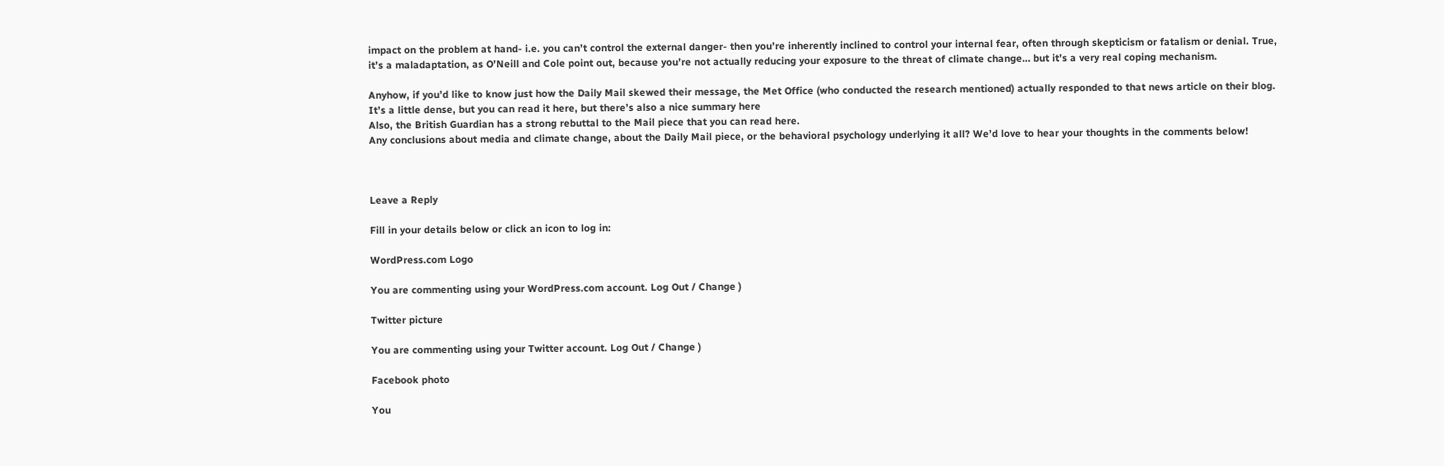impact on the problem at hand- i.e. you can’t control the external danger- then you’re inherently inclined to control your internal fear, often through skepticism or fatalism or denial. True, it’s a maladaptation, as O’Neill and Cole point out, because you’re not actually reducing your exposure to the threat of climate change… but it’s a very real coping mechanism.

Anyhow, if you’d like to know just how the Daily Mail skewed their message, the Met Office (who conducted the research mentioned) actually responded to that news article on their blog. It’s a little dense, but you can read it here, but there’s also a nice summary here
Also, the British Guardian has a strong rebuttal to the Mail piece that you can read here.
Any conclusions about media and climate change, about the Daily Mail piece, or the behavioral psychology underlying it all? We’d love to hear your thoughts in the comments below!



Leave a Reply

Fill in your details below or click an icon to log in:

WordPress.com Logo

You are commenting using your WordPress.com account. Log Out / Change )

Twitter picture

You are commenting using your Twitter account. Log Out / Change )

Facebook photo

You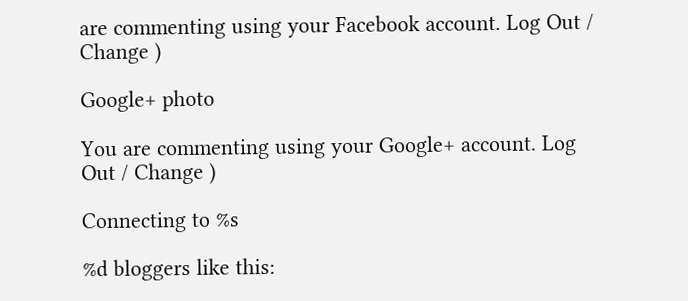are commenting using your Facebook account. Log Out / Change )

Google+ photo

You are commenting using your Google+ account. Log Out / Change )

Connecting to %s

%d bloggers like this: